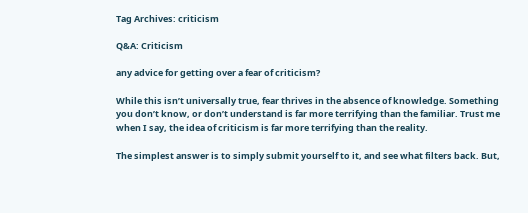Tag Archives: criticism

Q&A: Criticism

any advice for getting over a fear of criticism?

While this isn’t universally true, fear thrives in the absence of knowledge. Something you don’t know, or don’t understand is far more terrifying than the familiar. Trust me when I say, the idea of criticism is far more terrifying than the reality.

The simplest answer is to simply submit yourself to it, and see what filters back. But,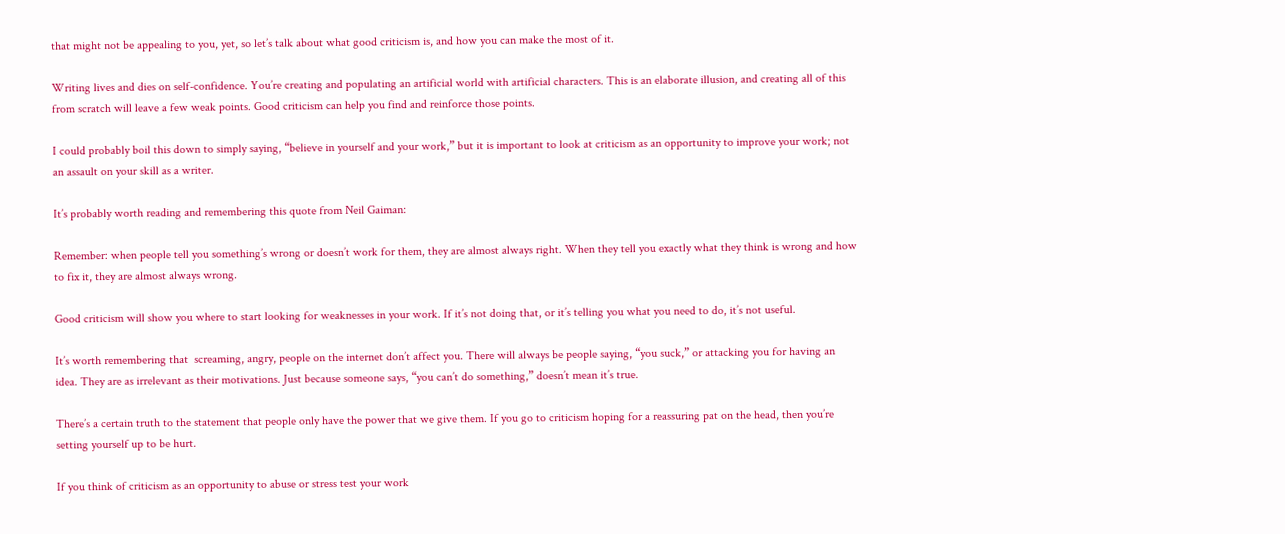that might not be appealing to you, yet, so let’s talk about what good criticism is, and how you can make the most of it.

Writing lives and dies on self-confidence. You’re creating and populating an artificial world with artificial characters. This is an elaborate illusion, and creating all of this from scratch will leave a few weak points. Good criticism can help you find and reinforce those points.

I could probably boil this down to simply saying, “believe in yourself and your work,” but it is important to look at criticism as an opportunity to improve your work; not an assault on your skill as a writer.

It’s probably worth reading and remembering this quote from Neil Gaiman:

Remember: when people tell you something’s wrong or doesn’t work for them, they are almost always right. When they tell you exactly what they think is wrong and how to fix it, they are almost always wrong.

Good criticism will show you where to start looking for weaknesses in your work. If it’s not doing that, or it’s telling you what you need to do, it’s not useful.

It’s worth remembering that  screaming, angry, people on the internet don’t affect you. There will always be people saying, “you suck,” or attacking you for having an idea. They are as irrelevant as their motivations. Just because someone says, “you can’t do something,” doesn’t mean it’s true.

There’s a certain truth to the statement that people only have the power that we give them. If you go to criticism hoping for a reassuring pat on the head, then you’re setting yourself up to be hurt.

If you think of criticism as an opportunity to abuse or stress test your work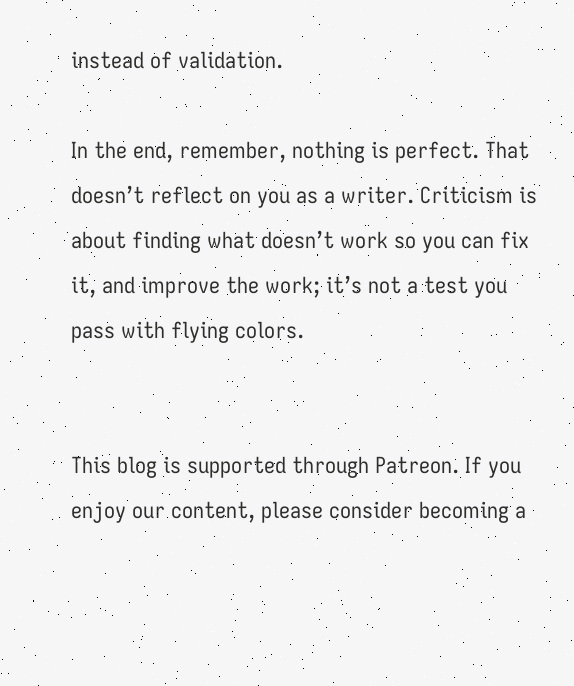instead of validation.

In the end, remember, nothing is perfect. That doesn’t reflect on you as a writer. Criticism is about finding what doesn’t work so you can fix it, and improve the work; it’s not a test you pass with flying colors.


This blog is supported through Patreon. If you enjoy our content, please consider becoming a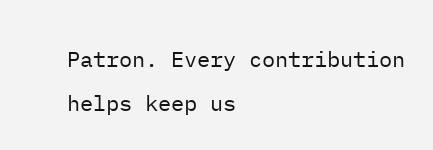Patron. Every contribution helps keep us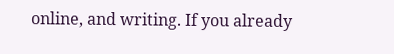online, and writing. If you already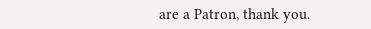are a Patron, thank you.